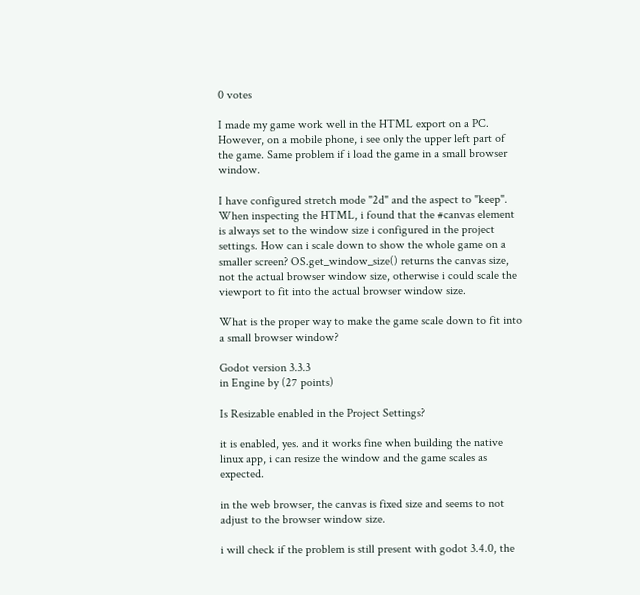0 votes

I made my game work well in the HTML export on a PC. However, on a mobile phone, i see only the upper left part of the game. Same problem if i load the game in a small browser window.

I have configured stretch mode "2d" and the aspect to "keep". When inspecting the HTML, i found that the #canvas element is always set to the window size i configured in the project settings. How can i scale down to show the whole game on a smaller screen? OS.get_window_size() returns the canvas size, not the actual browser window size, otherwise i could scale the viewport to fit into the actual browser window size.

What is the proper way to make the game scale down to fit into a small browser window?

Godot version 3.3.3
in Engine by (27 points)

Is Resizable enabled in the Project Settings?

it is enabled, yes. and it works fine when building the native linux app, i can resize the window and the game scales as expected.

in the web browser, the canvas is fixed size and seems to not adjust to the browser window size.

i will check if the problem is still present with godot 3.4.0, the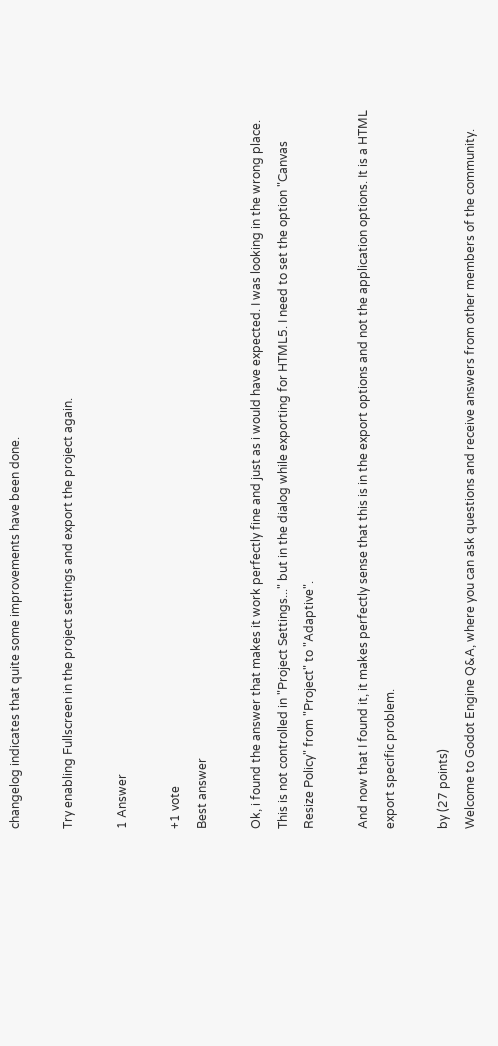changelog indicates that quite some improvements have been done.

Try enabling Fullscreen in the project settings and export the project again.

1 Answer

+1 vote
Best answer

Ok, i found the answer that makes it work perfectly fine and just as i would have expected. I was looking in the wrong place. This is not controlled in "Project Settings..." but in the dialog while exporting for HTML5. I need to set the option "Canvas Resize Policy" from "Project" to "Adaptive".

And now that I found it, it makes perfectly sense that this is in the export options and not the application options. It is a HTML export specific problem.

by (27 points)
Welcome to Godot Engine Q&A, where you can ask questions and receive answers from other members of the community.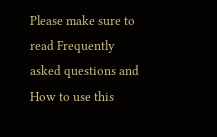Please make sure to read Frequently asked questions and How to use this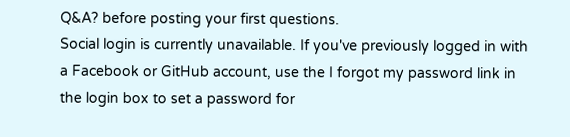Q&A? before posting your first questions.
Social login is currently unavailable. If you've previously logged in with a Facebook or GitHub account, use the I forgot my password link in the login box to set a password for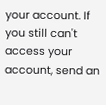your account. If you still can't access your account, send an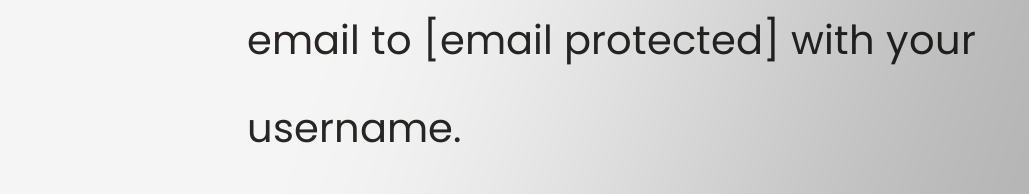email to [email protected] with your username.